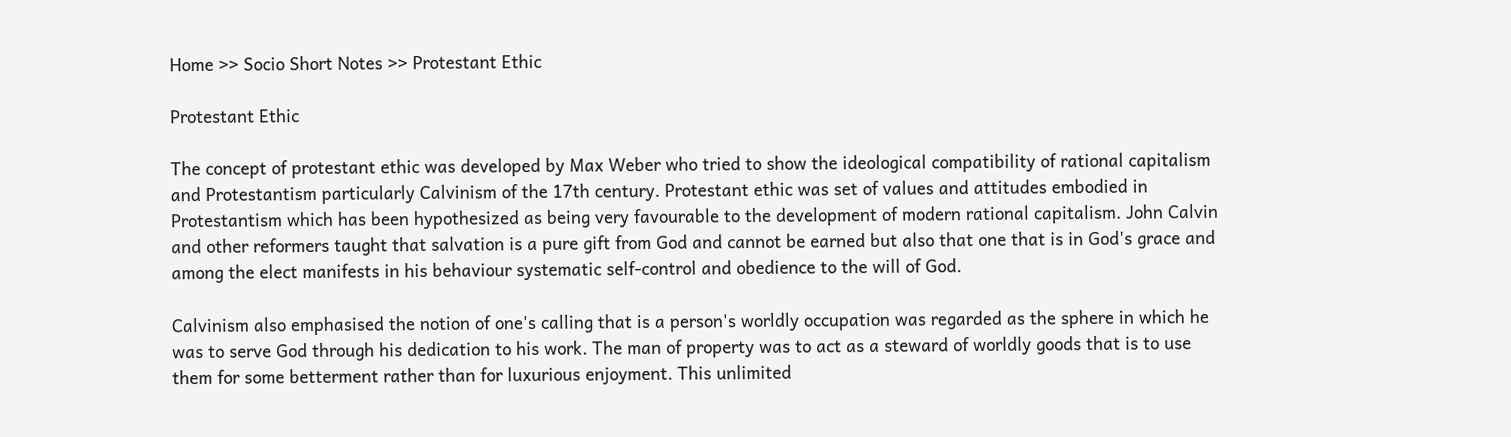Home >> Socio Short Notes >> Protestant Ethic

Protestant Ethic

The concept of protestant ethic was developed by Max Weber who tried to show the ideological compatibility of rational capitalism and Protestantism particularly Calvinism of the 17th century. Protestant ethic was set of values and attitudes embodied in Protestantism which has been hypothesized as being very favourable to the development of modern rational capitalism. John Calvin and other reformers taught that salvation is a pure gift from God and cannot be earned but also that one that is in God's grace and among the elect manifests in his behaviour systematic self-control and obedience to the will of God.

Calvinism also emphasised the notion of one's calling that is a person's worldly occupation was regarded as the sphere in which he was to serve God through his dedication to his work. The man of property was to act as a steward of worldly goods that is to use them for some betterment rather than for luxurious enjoyment. This unlimited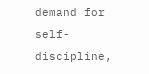demand for self-discipline,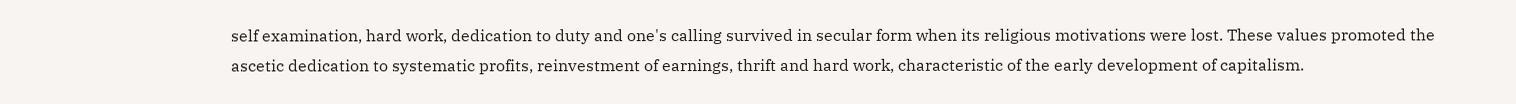self examination, hard work, dedication to duty and one's calling survived in secular form when its religious motivations were lost. These values promoted the ascetic dedication to systematic profits, reinvestment of earnings, thrift and hard work, characteristic of the early development of capitalism.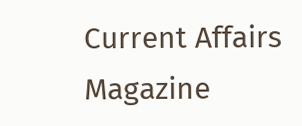Current Affairs Magazine